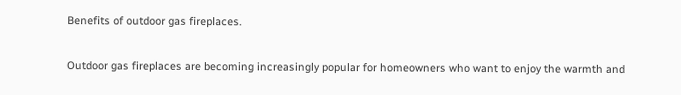Benefits of outdoor gas fireplaces.

Outdoor gas fireplaces are becoming increasingly popular for homeowners who want to enjoy the warmth and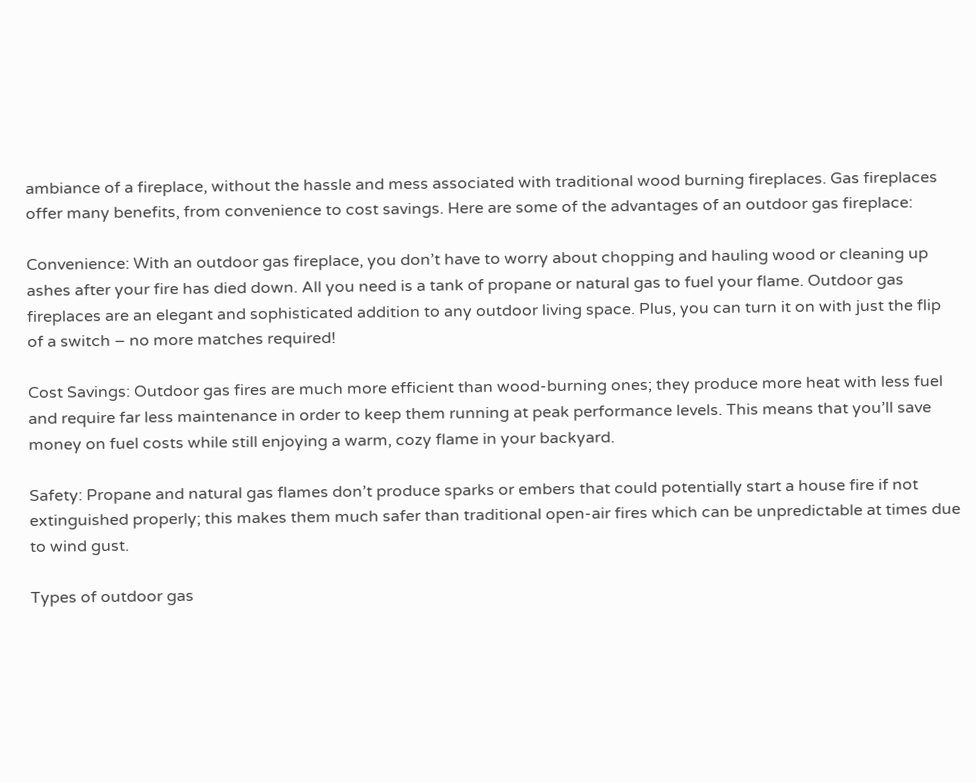ambiance of a fireplace, without the hassle and mess associated with traditional wood burning fireplaces. Gas fireplaces offer many benefits, from convenience to cost savings. Here are some of the advantages of an outdoor gas fireplace:

Convenience: With an outdoor gas fireplace, you don’t have to worry about chopping and hauling wood or cleaning up ashes after your fire has died down. All you need is a tank of propane or natural gas to fuel your flame. Outdoor gas fireplaces are an elegant and sophisticated addition to any outdoor living space. Plus, you can turn it on with just the flip of a switch – no more matches required!

Cost Savings: Outdoor gas fires are much more efficient than wood-burning ones; they produce more heat with less fuel and require far less maintenance in order to keep them running at peak performance levels. This means that you’ll save money on fuel costs while still enjoying a warm, cozy flame in your backyard.

Safety: Propane and natural gas flames don’t produce sparks or embers that could potentially start a house fire if not extinguished properly; this makes them much safer than traditional open-air fires which can be unpredictable at times due to wind gust.

Types of outdoor gas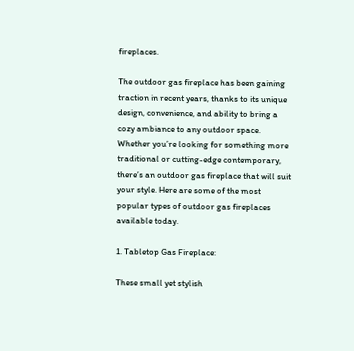fireplaces.

The outdoor gas fireplace has been gaining traction in recent years, thanks to its unique design, convenience, and ability to bring a cozy ambiance to any outdoor space. Whether you’re looking for something more traditional or cutting-edge contemporary, there’s an outdoor gas fireplace that will suit your style. Here are some of the most popular types of outdoor gas fireplaces available today.

1. Tabletop Gas Fireplace:

These small yet stylish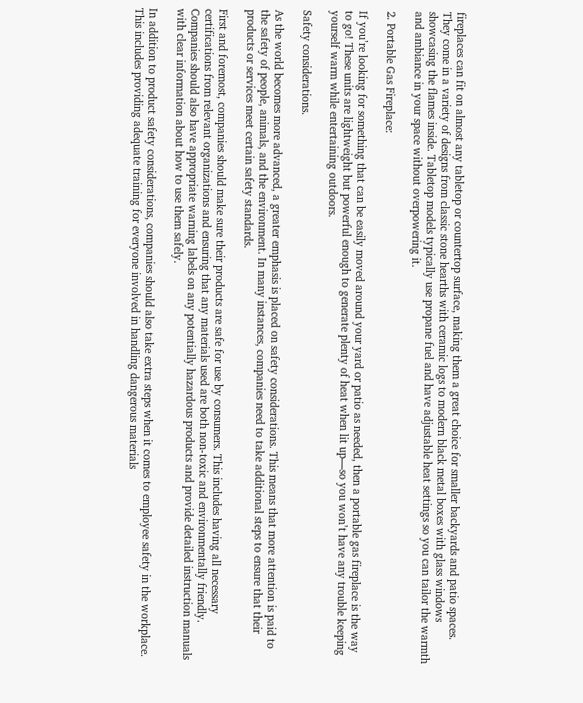fireplaces can fit on almost any tabletop or countertop surface, making them a great choice for smaller backyards and patio spaces. They come in a variety of designs from classic stone hearths with ceramic logs to modern black metal boxes with glass windows showcasing the flames inside. Tabletop models typically use propane fuel and have adjustable heat settings so you can tailor the warmth and ambiance in your space without overpowering it.

2. Portable Gas Fireplace:

If you’re looking for something that can be easily moved around your yard or patio as needed, then a portable gas fireplace is the way to go! These units are lightweight but powerful enough to generate plenty of heat when lit up—so you won’t have any trouble keeping yourself warm while entertaining outdoors.

Safety considerations.

As the world becomes more advanced, a greater emphasis is placed on safety considerations. This means that more attention is paid to the safety of people, animals, and the environment. In many instances, companies need to take additional steps to ensure that their products or services meet certain safety standards.

First and foremost, companies should make sure their products are safe for use by consumers. This includes having all necessary certifications from relevant organizations and ensuring that any materials used are both non-toxic and environmentally friendly. Companies should also have appropriate warning labels on any potentially hazardous products and provide detailed instruction manuals with clear information about how to use them safely.

In addition to product safety considerations, companies should also take extra steps when it comes to employee safety in the workplace. This includes providing adequate training for everyone involved in handling dangerous materials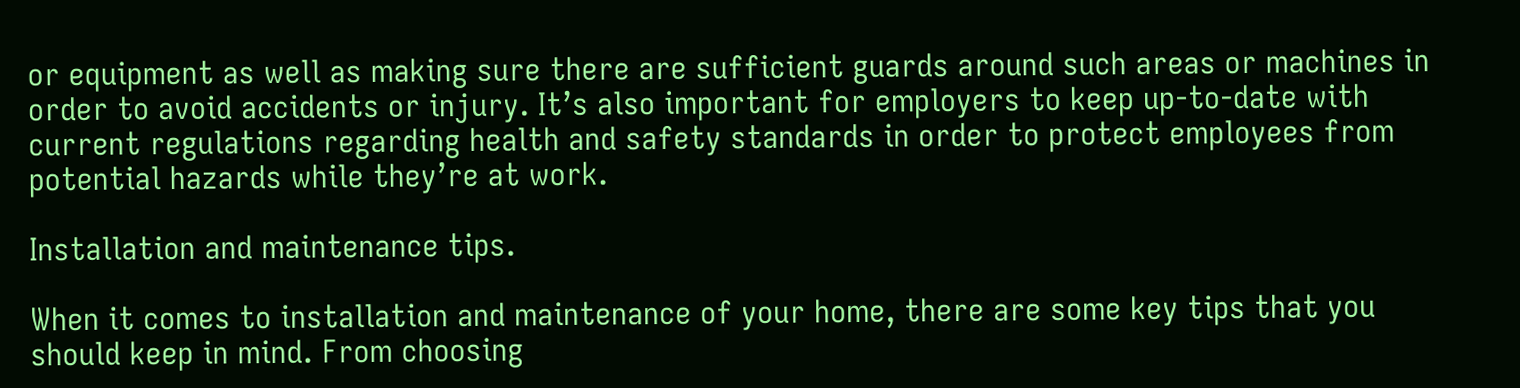or equipment as well as making sure there are sufficient guards around such areas or machines in order to avoid accidents or injury. It’s also important for employers to keep up-to-date with current regulations regarding health and safety standards in order to protect employees from potential hazards while they’re at work.

Installation and maintenance tips.

When it comes to installation and maintenance of your home, there are some key tips that you should keep in mind. From choosing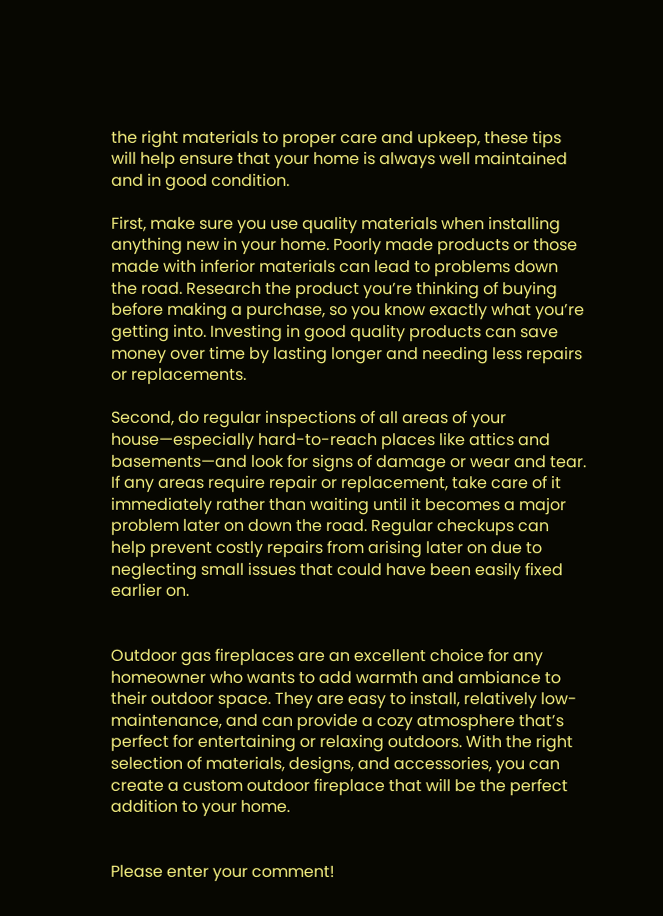the right materials to proper care and upkeep, these tips will help ensure that your home is always well maintained and in good condition.

First, make sure you use quality materials when installing anything new in your home. Poorly made products or those made with inferior materials can lead to problems down the road. Research the product you’re thinking of buying before making a purchase, so you know exactly what you’re getting into. Investing in good quality products can save money over time by lasting longer and needing less repairs or replacements.

Second, do regular inspections of all areas of your house—especially hard-to-reach places like attics and basements—and look for signs of damage or wear and tear. If any areas require repair or replacement, take care of it immediately rather than waiting until it becomes a major problem later on down the road. Regular checkups can help prevent costly repairs from arising later on due to neglecting small issues that could have been easily fixed earlier on.


Outdoor gas fireplaces are an excellent choice for any homeowner who wants to add warmth and ambiance to their outdoor space. They are easy to install, relatively low-maintenance, and can provide a cozy atmosphere that’s perfect for entertaining or relaxing outdoors. With the right selection of materials, designs, and accessories, you can create a custom outdoor fireplace that will be the perfect addition to your home.


Please enter your comment!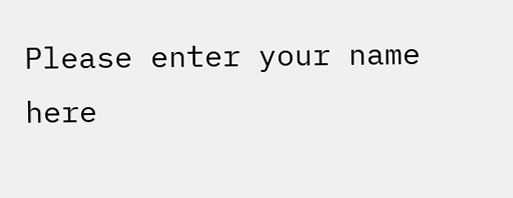Please enter your name here